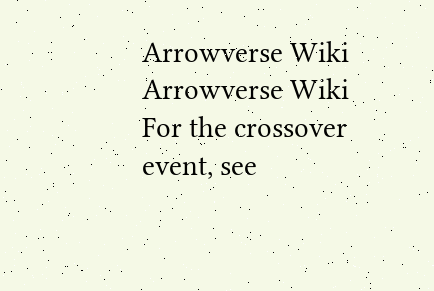Arrowverse Wiki
Arrowverse Wiki
For the crossover event, see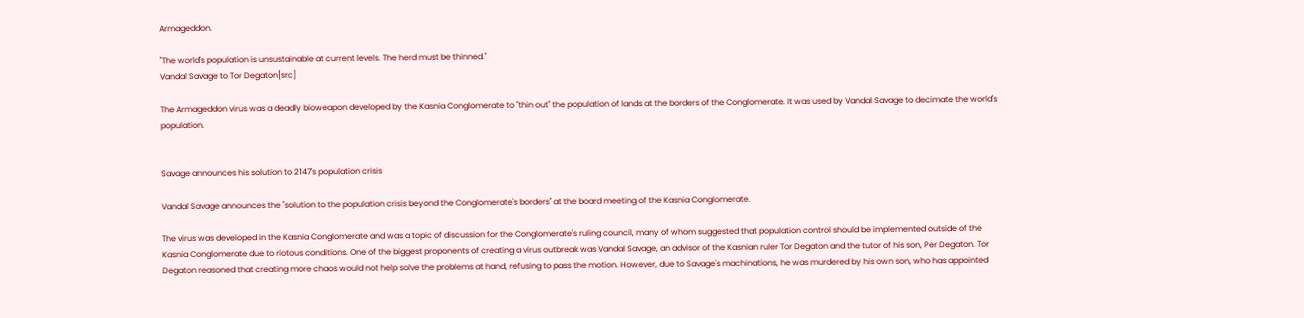Armageddon.

"The world's population is unsustainable at current levels. The herd must be thinned."
Vandal Savage to Tor Degaton[src]

The Armageddon virus was a deadly bioweapon developed by the Kasnia Conglomerate to "thin out" the population of lands at the borders of the Conglomerate. It was used by Vandal Savage to decimate the world's population.


Savage announces his solution to 2147's population crisis

Vandal Savage announces the "solution to the population crisis beyond the Conglomerate's borders" at the board meeting of the Kasnia Conglomerate.

The virus was developed in the Kasnia Conglomerate and was a topic of discussion for the Conglomerate's ruling council, many of whom suggested that population control should be implemented outside of the Kasnia Conglomerate due to riotous conditions. One of the biggest proponents of creating a virus outbreak was Vandal Savage, an advisor of the Kasnian ruler Tor Degaton and the tutor of his son, Per Degaton. Tor Degaton reasoned that creating more chaos would not help solve the problems at hand, refusing to pass the motion. However, due to Savage's machinations, he was murdered by his own son, who has appointed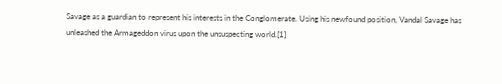Savage as a guardian to represent his interests in the Conglomerate. Using his newfound position, Vandal Savage has unleashed the Armageddon virus upon the unsuspecting world.[1]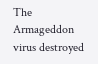The Armageddon virus destroyed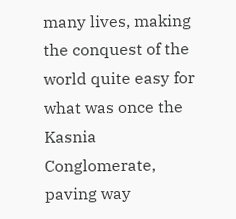many lives, making the conquest of the world quite easy for what was once the Kasnia Conglomerate, paving way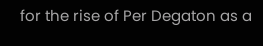for the rise of Per Degaton as a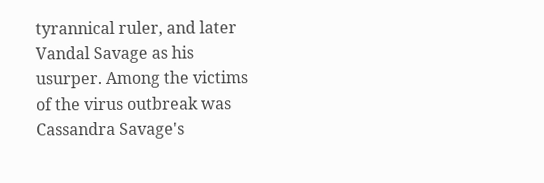tyrannical ruler, and later Vandal Savage as his usurper. Among the victims of the virus outbreak was Cassandra Savage's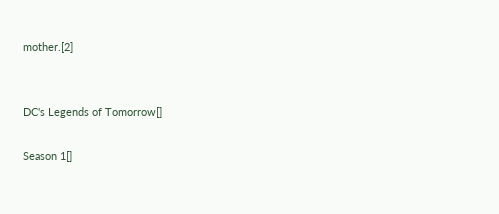mother.[2]


DC's Legends of Tomorrow[]

Season 1[]